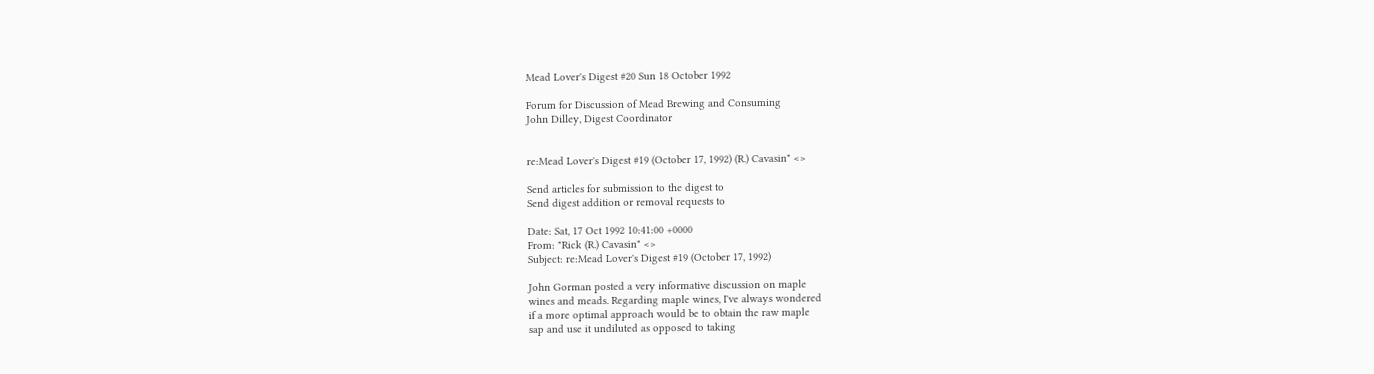Mead Lover's Digest #20 Sun 18 October 1992

Forum for Discussion of Mead Brewing and Consuming
John Dilley, Digest Coordinator


re:Mead Lover's Digest #19 (October 17, 1992) (R.) Cavasin" <>

Send articles for submission to the digest to
Send digest addition or removal requests to

Date: Sat, 17 Oct 1992 10:41:00 +0000
From: "Rick (R.) Cavasin" <>
Subject: re:Mead Lover's Digest #19 (October 17, 1992)

John Gorman posted a very informative discussion on maple
wines and meads. Regarding maple wines, I've always wondered
if a more optimal approach would be to obtain the raw maple
sap and use it undiluted as opposed to taking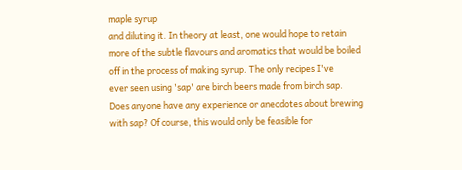maple syrup
and diluting it. In theory at least, one would hope to retain
more of the subtle flavours and aromatics that would be boiled
off in the process of making syrup. The only recipes I've
ever seen using 'sap' are birch beers made from birch sap.
Does anyone have any experience or anecdotes about brewing
with sap? Of course, this would only be feasible for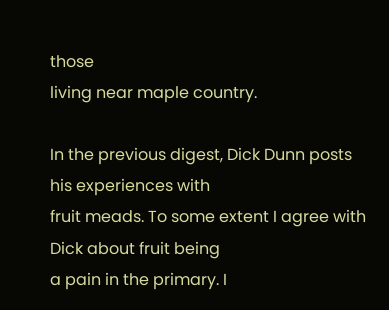those
living near maple country.

In the previous digest, Dick Dunn posts his experiences with
fruit meads. To some extent I agree with Dick about fruit being
a pain in the primary. I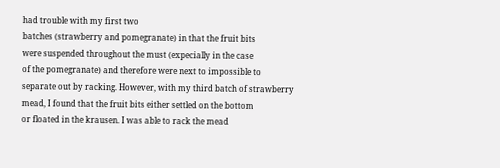had trouble with my first two
batches (strawberry and pomegranate) in that the fruit bits
were suspended throughout the must (expecially in the case
of the pomegranate) and therefore were next to impossible to
separate out by racking. However, with my third batch of strawberry
mead, I found that the fruit bits either settled on the bottom
or floated in the krausen. I was able to rack the mead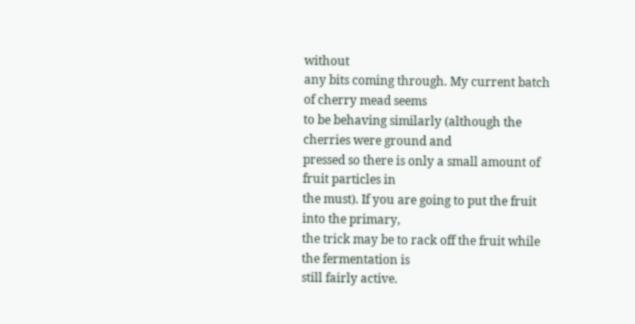without
any bits coming through. My current batch of cherry mead seems
to be behaving similarly (although the cherries were ground and
pressed so there is only a small amount of fruit particles in
the must). If you are going to put the fruit into the primary,
the trick may be to rack off the fruit while the fermentation is
still fairly active.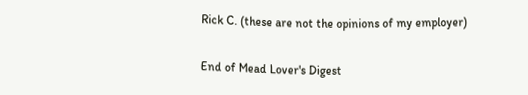Rick C. (these are not the opinions of my employer)

End of Mead Lover's Digest